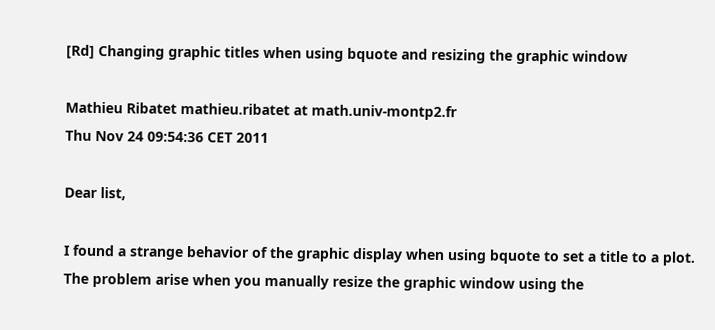[Rd] Changing graphic titles when using bquote and resizing the graphic window

Mathieu Ribatet mathieu.ribatet at math.univ-montp2.fr
Thu Nov 24 09:54:36 CET 2011

Dear list,

I found a strange behavior of the graphic display when using bquote to set a title to a plot. The problem arise when you manually resize the graphic window using the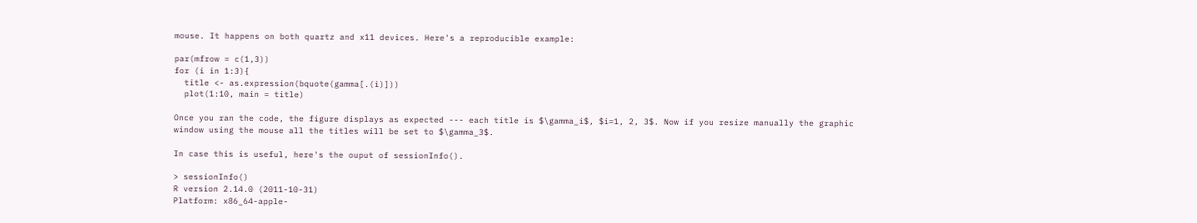mouse. It happens on both quartz and x11 devices. Here's a reproducible example:

par(mfrow = c(1,3))
for (i in 1:3){
  title <- as.expression(bquote(gamma[.(i)]))
  plot(1:10, main = title)

Once you ran the code, the figure displays as expected --- each title is $\gamma_i$, $i=1, 2, 3$. Now if you resize manually the graphic window using the mouse all the titles will be set to $\gamma_3$.

In case this is useful, here's the ouput of sessionInfo().

> sessionInfo()
R version 2.14.0 (2011-10-31)
Platform: x86_64-apple-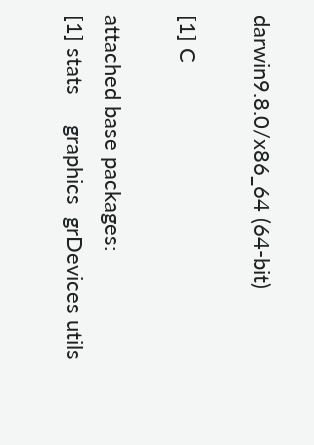darwin9.8.0/x86_64 (64-bit)

[1] C

attached base packages:
[1] stats     graphics  grDevices utils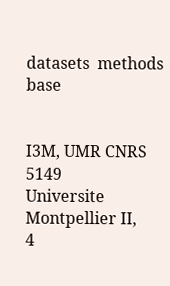datasets  methods   base


I3M, UMR CNRS 5149
Universite Montpellier II,
4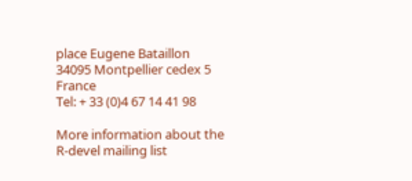place Eugene Bataillon
34095 Montpellier cedex 5   France
Tel: + 33 (0)4 67 14 41 98

More information about the R-devel mailing list